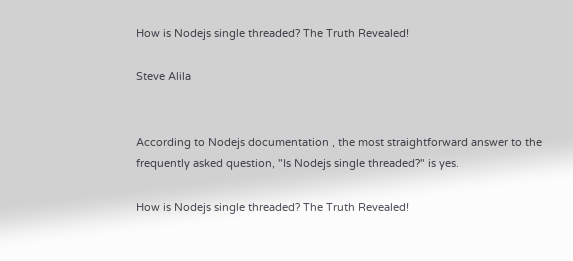How is Nodejs single threaded? The Truth Revealed!

Steve Alila


According to Nodejs documentation , the most straightforward answer to the frequently asked question, "Is Nodejs single threaded?" is yes.

How is Nodejs single threaded? The Truth Revealed!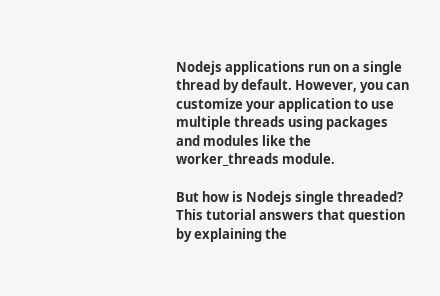Nodejs applications run on a single thread by default. However, you can customize your application to use multiple threads using packages and modules like the worker_threads module.

But how is Nodejs single threaded? This tutorial answers that question by explaining the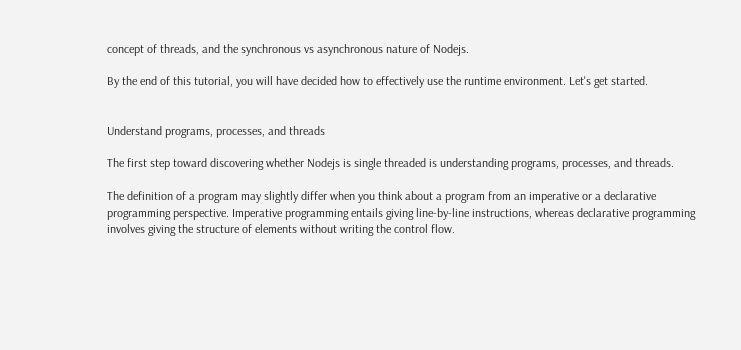concept of threads, and the synchronous vs asynchronous nature of Nodejs.

By the end of this tutorial, you will have decided how to effectively use the runtime environment. Let's get started.


Understand programs, processes, and threads

The first step toward discovering whether Nodejs is single threaded is understanding programs, processes, and threads.

The definition of a program may slightly differ when you think about a program from an imperative or a declarative programming perspective. Imperative programming entails giving line-by-line instructions, whereas declarative programming involves giving the structure of elements without writing the control flow.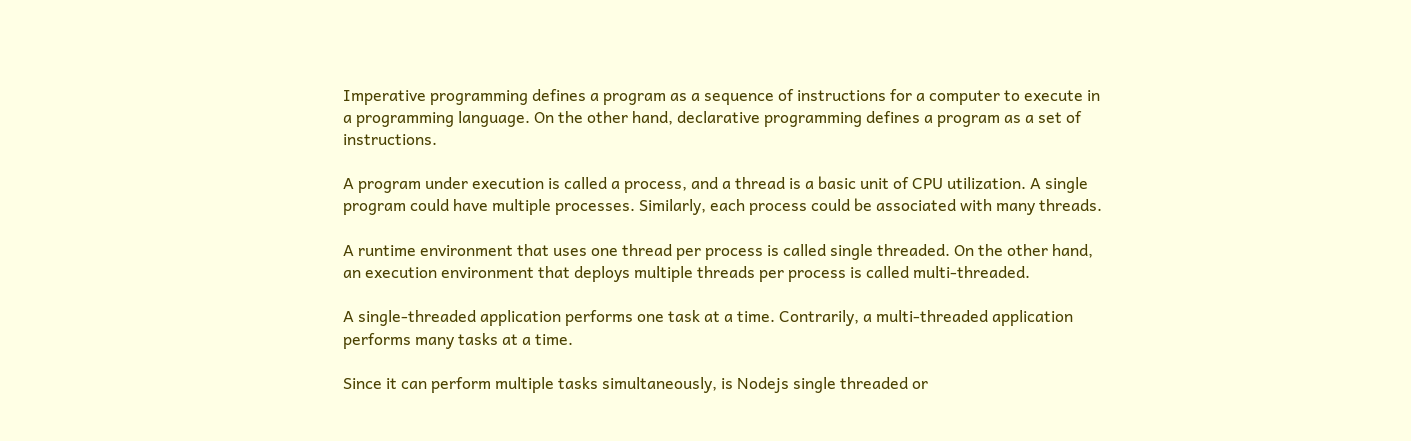Imperative programming defines a program as a sequence of instructions for a computer to execute in a programming language. On the other hand, declarative programming defines a program as a set of instructions.

A program under execution is called a process, and a thread is a basic unit of CPU utilization. A single program could have multiple processes. Similarly, each process could be associated with many threads.

A runtime environment that uses one thread per process is called single threaded. On the other hand, an execution environment that deploys multiple threads per process is called multi-threaded.

A single-threaded application performs one task at a time. Contrarily, a multi-threaded application performs many tasks at a time.

Since it can perform multiple tasks simultaneously, is Nodejs single threaded or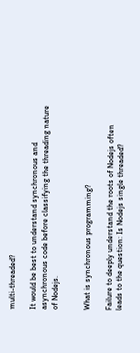multi-threaded?

It would be best to understand synchronous and asynchronous code before classifying the threading nature of Nodejs.


What is synchronous programming?

Failure to deeply understand the roots of Nodejs often leads to the question: Is Nodejs single threaded?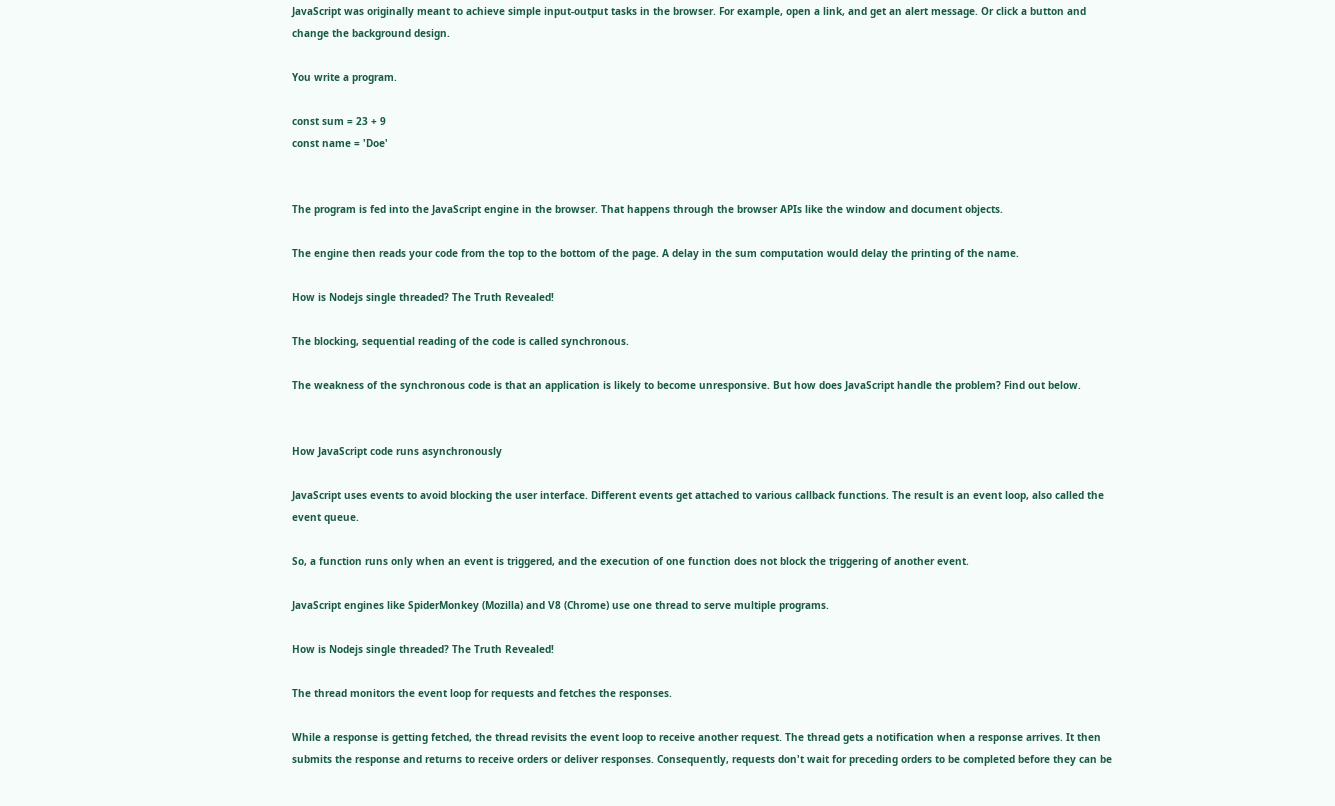JavaScript was originally meant to achieve simple input-output tasks in the browser. For example, open a link, and get an alert message. Or click a button and change the background design.

You write a program.

const sum = 23 + 9
const name = 'Doe'


The program is fed into the JavaScript engine in the browser. That happens through the browser APIs like the window and document objects.

The engine then reads your code from the top to the bottom of the page. A delay in the sum computation would delay the printing of the name.

How is Nodejs single threaded? The Truth Revealed!

The blocking, sequential reading of the code is called synchronous.

The weakness of the synchronous code is that an application is likely to become unresponsive. But how does JavaScript handle the problem? Find out below.


How JavaScript code runs asynchronously

JavaScript uses events to avoid blocking the user interface. Different events get attached to various callback functions. The result is an event loop, also called the event queue.

So, a function runs only when an event is triggered, and the execution of one function does not block the triggering of another event.

JavaScript engines like SpiderMonkey (Mozilla) and V8 (Chrome) use one thread to serve multiple programs.

How is Nodejs single threaded? The Truth Revealed!

The thread monitors the event loop for requests and fetches the responses.

While a response is getting fetched, the thread revisits the event loop to receive another request. The thread gets a notification when a response arrives. It then submits the response and returns to receive orders or deliver responses. Consequently, requests don't wait for preceding orders to be completed before they can be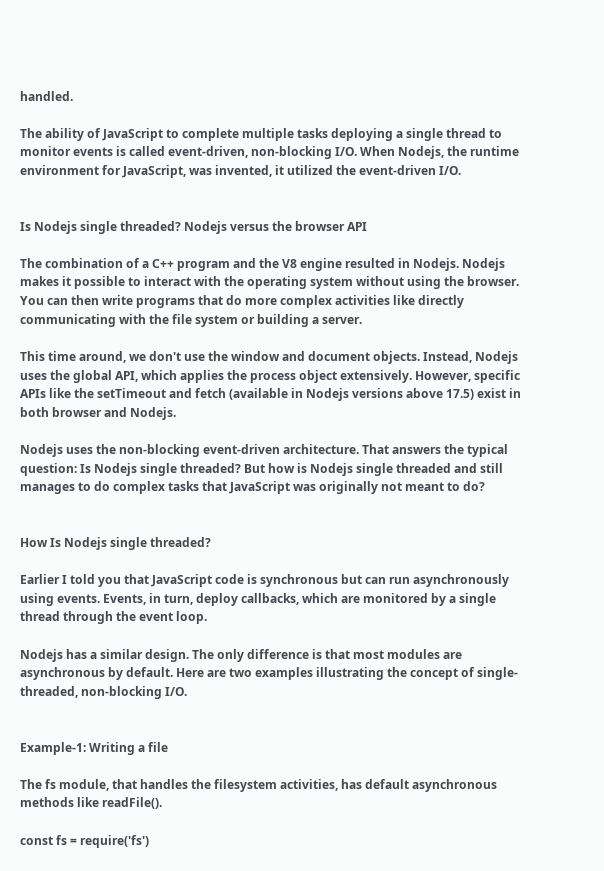handled.

The ability of JavaScript to complete multiple tasks deploying a single thread to monitor events is called event-driven, non-blocking I/O. When Nodejs, the runtime environment for JavaScript, was invented, it utilized the event-driven I/O.


Is Nodejs single threaded? Nodejs versus the browser API

The combination of a C++ program and the V8 engine resulted in Nodejs. Nodejs makes it possible to interact with the operating system without using the browser. You can then write programs that do more complex activities like directly communicating with the file system or building a server.

This time around, we don't use the window and document objects. Instead, Nodejs uses the global API, which applies the process object extensively. However, specific APIs like the setTimeout and fetch (available in Nodejs versions above 17.5) exist in both browser and Nodejs.

Nodejs uses the non-blocking event-driven architecture. That answers the typical question: Is Nodejs single threaded? But how is Nodejs single threaded and still manages to do complex tasks that JavaScript was originally not meant to do?


How Is Nodejs single threaded?

Earlier I told you that JavaScript code is synchronous but can run asynchronously using events. Events, in turn, deploy callbacks, which are monitored by a single thread through the event loop.

Nodejs has a similar design. The only difference is that most modules are asynchronous by default. Here are two examples illustrating the concept of single-threaded, non-blocking I/O.


Example-1: Writing a file

The fs module, that handles the filesystem activities, has default asynchronous methods like readFile().

const fs = require('fs')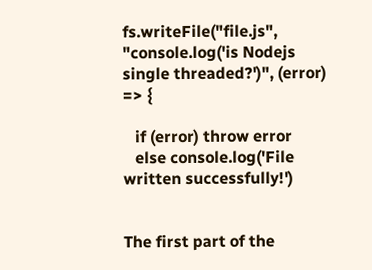fs.writeFile("file.js", "console.log('is Nodejs single threaded?')", (error) => {

   if (error) throw error
   else console.log('File written successfully!')


The first part of the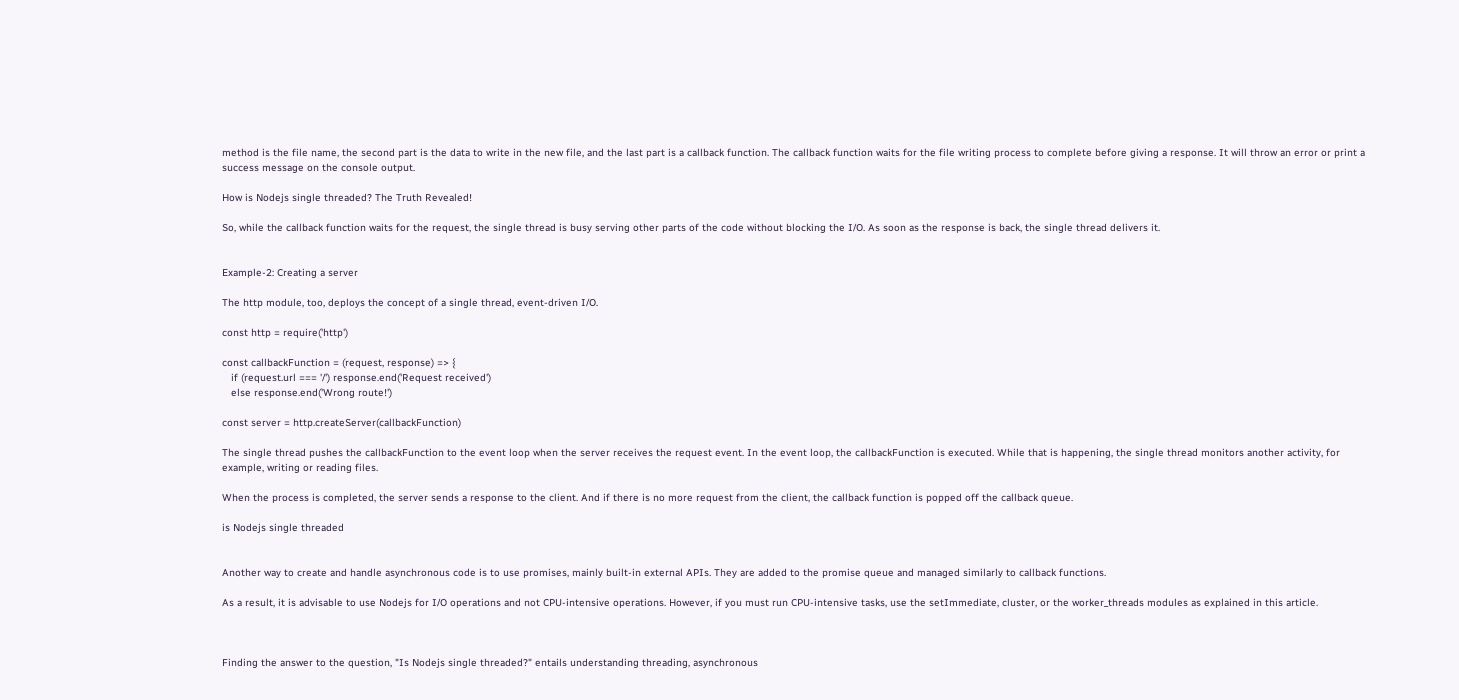method is the file name, the second part is the data to write in the new file, and the last part is a callback function. The callback function waits for the file writing process to complete before giving a response. It will throw an error or print a success message on the console output.

How is Nodejs single threaded? The Truth Revealed!

So, while the callback function waits for the request, the single thread is busy serving other parts of the code without blocking the I/O. As soon as the response is back, the single thread delivers it.


Example-2: Creating a server

The http module, too, deploys the concept of a single thread, event-driven I/O.

const http = require('http')

const callbackFunction = (request, response) => {
   if (request.url === '/') response.end('Request received')
   else response.end('Wrong route!')

const server = http.createServer(callbackFunction)

The single thread pushes the callbackFunction to the event loop when the server receives the request event. In the event loop, the callbackFunction is executed. While that is happening, the single thread monitors another activity, for example, writing or reading files.

When the process is completed, the server sends a response to the client. And if there is no more request from the client, the callback function is popped off the callback queue.

is Nodejs single threaded


Another way to create and handle asynchronous code is to use promises, mainly built-in external APIs. They are added to the promise queue and managed similarly to callback functions.

As a result, it is advisable to use Nodejs for I/O operations and not CPU-intensive operations. However, if you must run CPU-intensive tasks, use the setImmediate, cluster, or the worker_threads modules as explained in this article.



Finding the answer to the question, "Is Nodejs single threaded?" entails understanding threading, asynchronous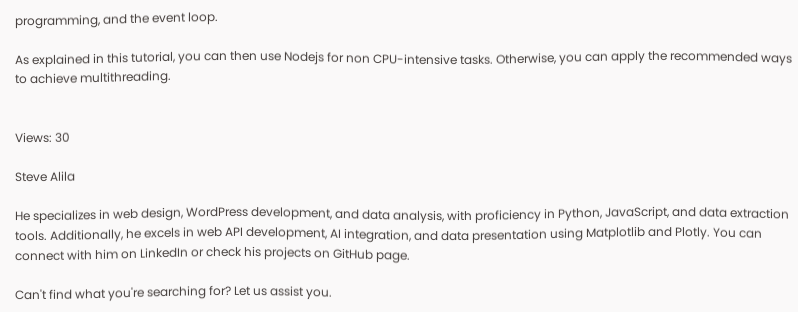programming, and the event loop.

As explained in this tutorial, you can then use Nodejs for non CPU-intensive tasks. Otherwise, you can apply the recommended ways to achieve multithreading.


Views: 30

Steve Alila

He specializes in web design, WordPress development, and data analysis, with proficiency in Python, JavaScript, and data extraction tools. Additionally, he excels in web API development, AI integration, and data presentation using Matplotlib and Plotly. You can connect with him on LinkedIn or check his projects on GitHub page.

Can't find what you're searching for? Let us assist you.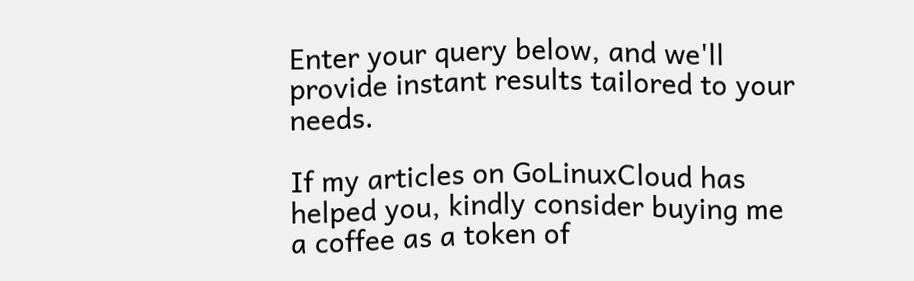Enter your query below, and we'll provide instant results tailored to your needs.

If my articles on GoLinuxCloud has helped you, kindly consider buying me a coffee as a token of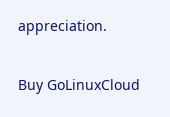appreciation.

Buy GoLinuxCloud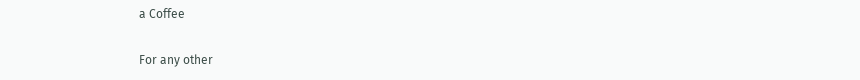a Coffee

For any other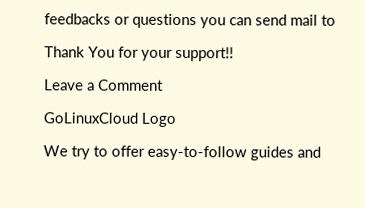feedbacks or questions you can send mail to

Thank You for your support!!

Leave a Comment

GoLinuxCloud Logo

We try to offer easy-to-follow guides and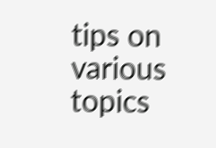tips on various topics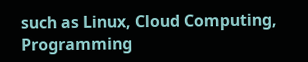such as Linux, Cloud Computing, Programming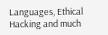Languages, Ethical Hacking and much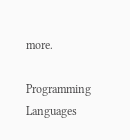more.

Programming Languages